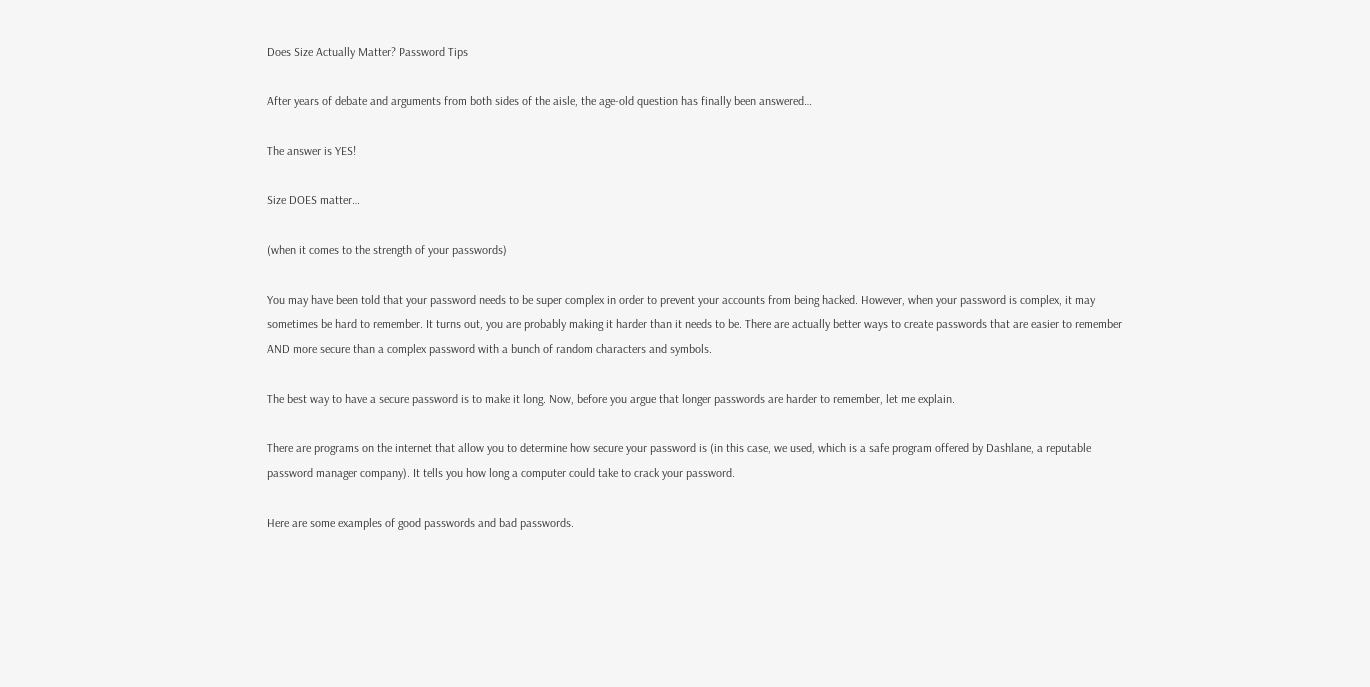Does Size Actually Matter? Password Tips

After years of debate and arguments from both sides of the aisle, the age-old question has finally been answered…

The answer is YES!

Size DOES matter…

(when it comes to the strength of your passwords)

You may have been told that your password needs to be super complex in order to prevent your accounts from being hacked. However, when your password is complex, it may sometimes be hard to remember. It turns out, you are probably making it harder than it needs to be. There are actually better ways to create passwords that are easier to remember AND more secure than a complex password with a bunch of random characters and symbols.

The best way to have a secure password is to make it long. Now, before you argue that longer passwords are harder to remember, let me explain.

There are programs on the internet that allow you to determine how secure your password is (in this case, we used, which is a safe program offered by Dashlane, a reputable password manager company). It tells you how long a computer could take to crack your password.

Here are some examples of good passwords and bad passwords.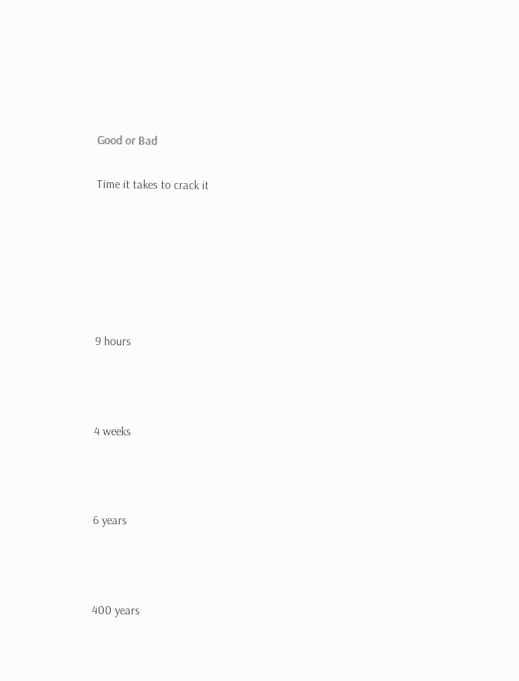Good or Bad

Time it takes to crack it






9 hours



4 weeks



6 years



400 years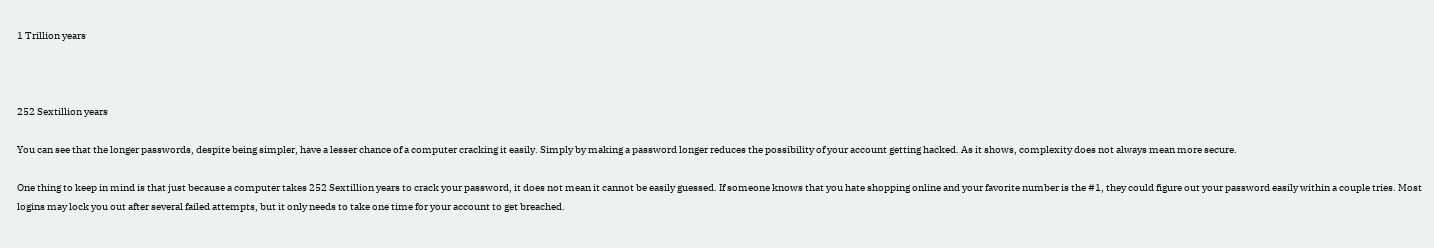1 Trillion years



252 Sextillion years

You can see that the longer passwords, despite being simpler, have a lesser chance of a computer cracking it easily. Simply by making a password longer reduces the possibility of your account getting hacked. As it shows, complexity does not always mean more secure.

One thing to keep in mind is that just because a computer takes 252 Sextillion years to crack your password, it does not mean it cannot be easily guessed. If someone knows that you hate shopping online and your favorite number is the #1, they could figure out your password easily within a couple tries. Most logins may lock you out after several failed attempts, but it only needs to take one time for your account to get breached.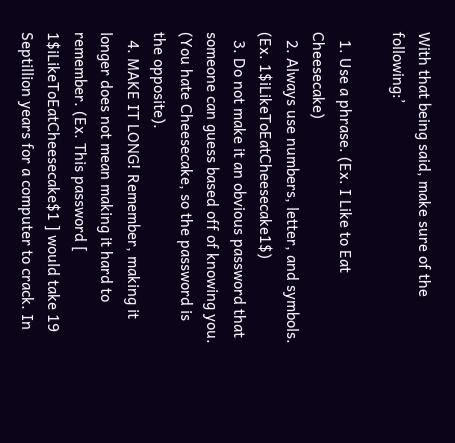With that being said, make sure of the following:’

  1. Use a phrase. (Ex. I Like to Eat Cheesecake)
  2. Always use numbers, letter, and symbols. (Ex. 1$iLikeToEatCheesecake1$)
  3. Do not make it an obvious password that someone can guess based off of knowing you. (You hate Cheesecake, so the password is the opposite).
  4. MAKE IT LONG! Remember, making it longer does not mean making it hard to remember. (Ex. This password [ 1$iLikeToEatCheesecake$1 ] would take 19 Septillion years for a computer to crack. In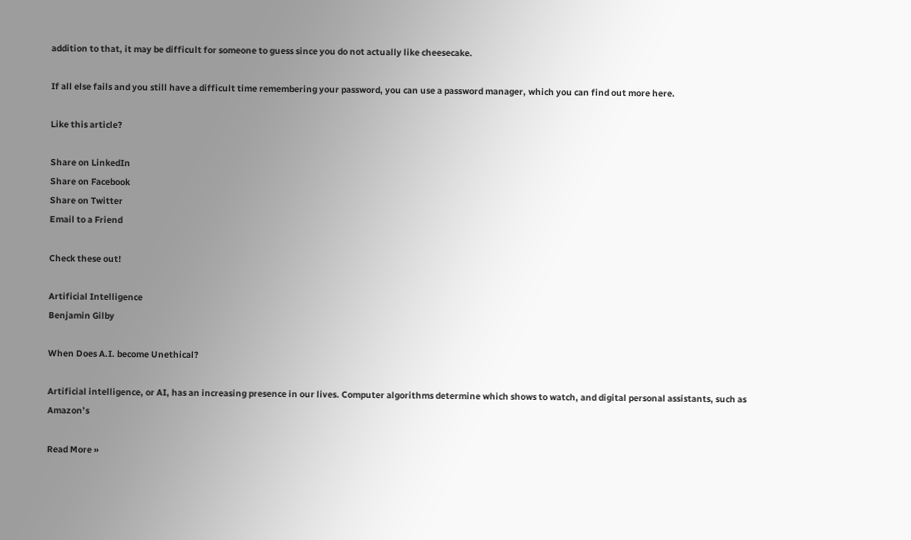addition to that, it may be difficult for someone to guess since you do not actually like cheesecake.

If all else fails and you still have a difficult time remembering your password, you can use a password manager, which you can find out more here.

Like this article?

Share on LinkedIn
Share on Facebook
Share on Twitter
Email to a Friend

Check these out!

Artificial Intelligence
Benjamin Gilby

When Does A.I. become Unethical?

Artificial intelligence, or AI, has an increasing presence in our lives. Computer algorithms determine which shows to watch, and digital personal assistants, such as Amazon’s

Read More »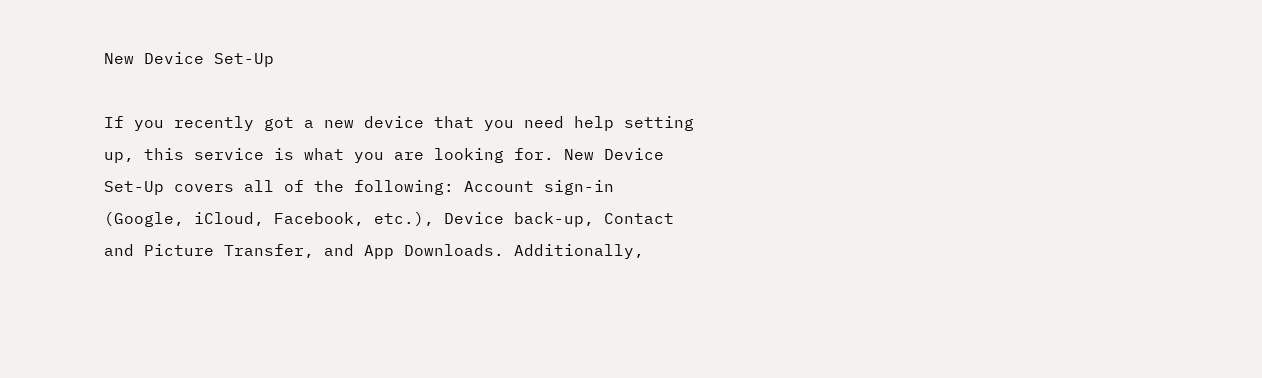New Device Set-Up

If you recently got a new device that you need help setting up, this service is what you are looking for. New Device Set-Up covers all of the following: Account sign-in (Google, iCloud, Facebook, etc.), Device back-up, Contact and Picture Transfer, and App Downloads. Additionally,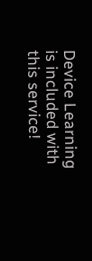Device Learning is included with this service!